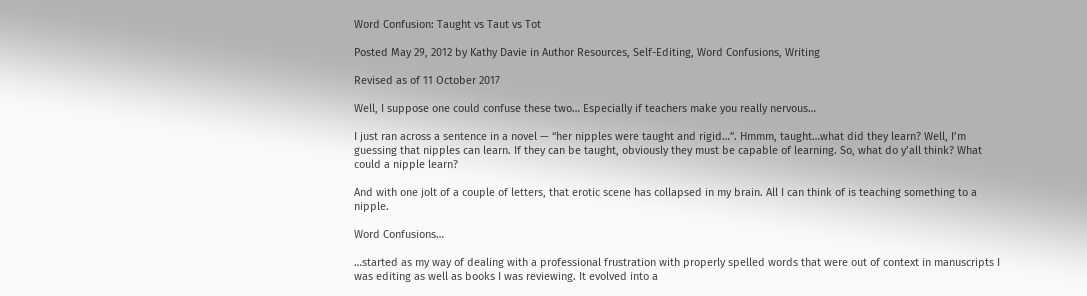Word Confusion: Taught vs Taut vs Tot

Posted May 29, 2012 by Kathy Davie in Author Resources, Self-Editing, Word Confusions, Writing

Revised as of 11 October 2017

Well, I suppose one could confuse these two… Especially if teachers make you really nervous…

I just ran across a sentence in a novel — “her nipples were taught and rigid…”. Hmmm, taught…what did they learn? Well, I’m guessing that nipples can learn. If they can be taught, obviously they must be capable of learning. So, what do y’all think? What could a nipple learn?

And with one jolt of a couple of letters, that erotic scene has collapsed in my brain. All I can think of is teaching something to a nipple.

Word Confusions…

…started as my way of dealing with a professional frustration with properly spelled words that were out of context in manuscripts I was editing as well as books I was reviewing. It evolved into a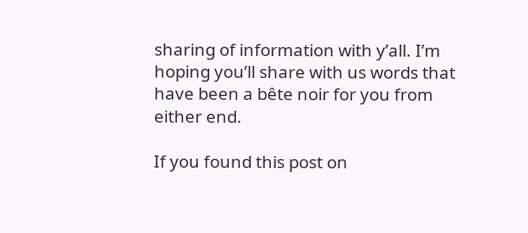sharing of information with y’all. I’m hoping you’ll share with us words that have been a bête noir for you from either end.

If you found this post on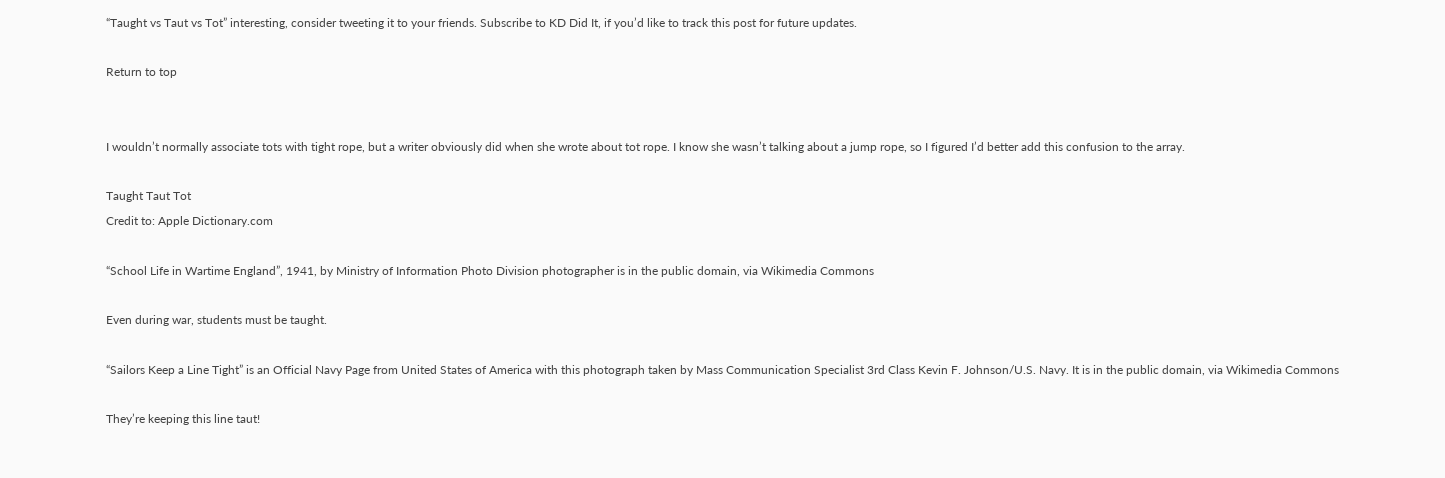“Taught vs Taut vs Tot” interesting, consider tweeting it to your friends. Subscribe to KD Did It, if you’d like to track this post for future updates.

Return to top


I wouldn’t normally associate tots with tight rope, but a writer obviously did when she wrote about tot rope. I know she wasn’t talking about a jump rope, so I figured I’d better add this confusion to the array.

Taught Taut Tot
Credit to: Apple Dictionary.com

“School Life in Wartime England”, 1941, by Ministry of Information Photo Division photographer is in the public domain, via Wikimedia Commons

Even during war, students must be taught.

“Sailors Keep a Line Tight” is an Official Navy Page from United States of America with this photograph taken by Mass Communication Specialist 3rd Class Kevin F. Johnson/U.S. Navy. It is in the public domain, via Wikimedia Commons

They’re keeping this line taut!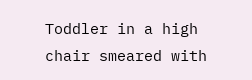Toddler in a high chair smeared with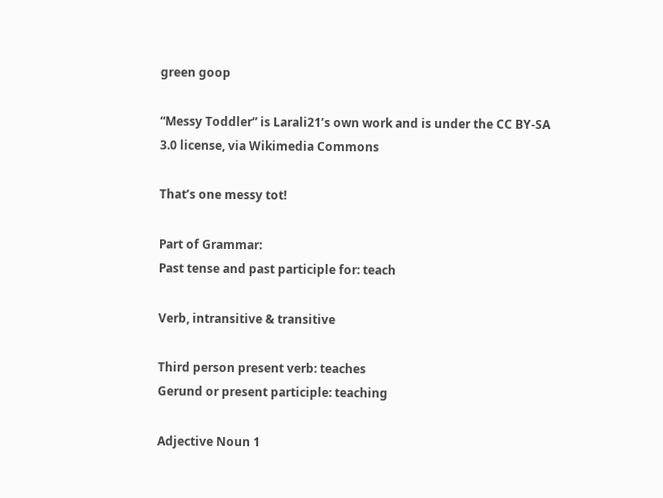green goop

“Messy Toddler” is Larali21’s own work and is under the CC BY-SA 3.0 license, via Wikimedia Commons

That’s one messy tot!

Part of Grammar:
Past tense and past participle for: teach

Verb, intransitive & transitive

Third person present verb: teaches
Gerund or present participle: teaching

Adjective Noun 1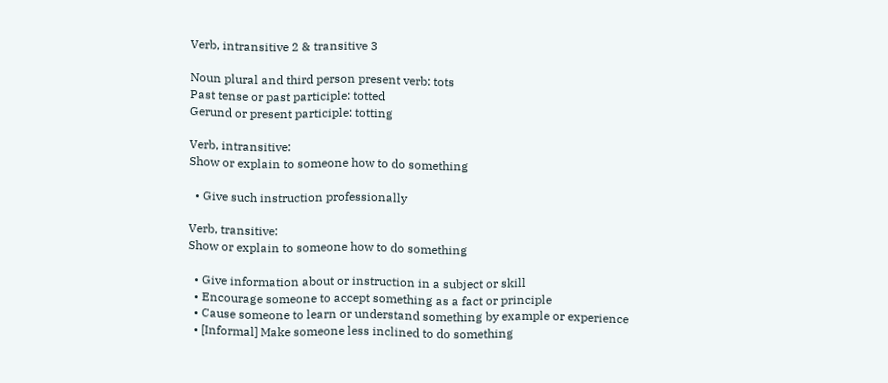Verb, intransitive 2 & transitive 3

Noun plural and third person present verb: tots
Past tense or past participle: totted
Gerund or present participle: totting

Verb, intransitive:
Show or explain to someone how to do something

  • Give such instruction professionally

Verb, transitive:
Show or explain to someone how to do something

  • Give information about or instruction in a subject or skill
  • Encourage someone to accept something as a fact or principle
  • Cause someone to learn or understand something by example or experience
  • [Informal] Make someone less inclined to do something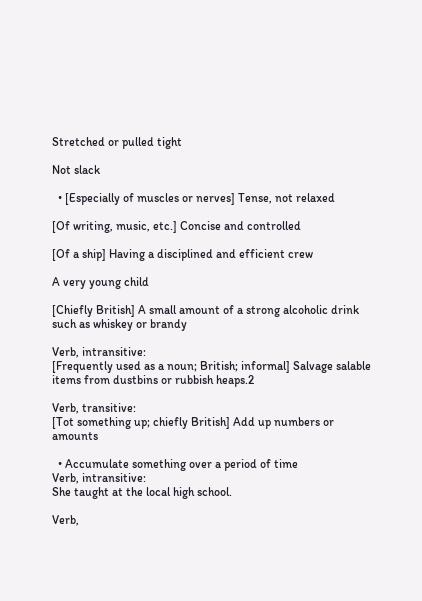Stretched or pulled tight

Not slack

  • [Especially of muscles or nerves] Tense, not relaxed

[Of writing, music, etc.] Concise and controlled

[Of a ship] Having a disciplined and efficient crew

A very young child

[Chiefly British] A small amount of a strong alcoholic drink such as whiskey or brandy

Verb, intransitive:
[Frequently used as a noun; British; informal] Salvage salable items from dustbins or rubbish heaps.2

Verb, transitive:
[Tot something up; chiefly British] Add up numbers or amounts

  • Accumulate something over a period of time
Verb, intransitive:
She taught at the local high school.

Verb,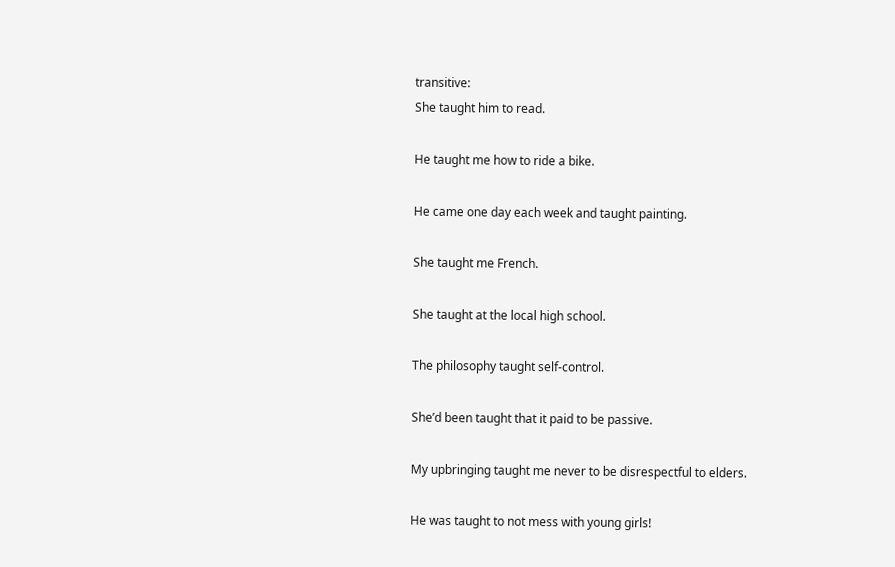transitive:
She taught him to read.

He taught me how to ride a bike.

He came one day each week and taught painting.

She taught me French.

She taught at the local high school.

The philosophy taught self-control.

She’d been taught that it paid to be passive.

My upbringing taught me never to be disrespectful to elders.

He was taught to not mess with young girls!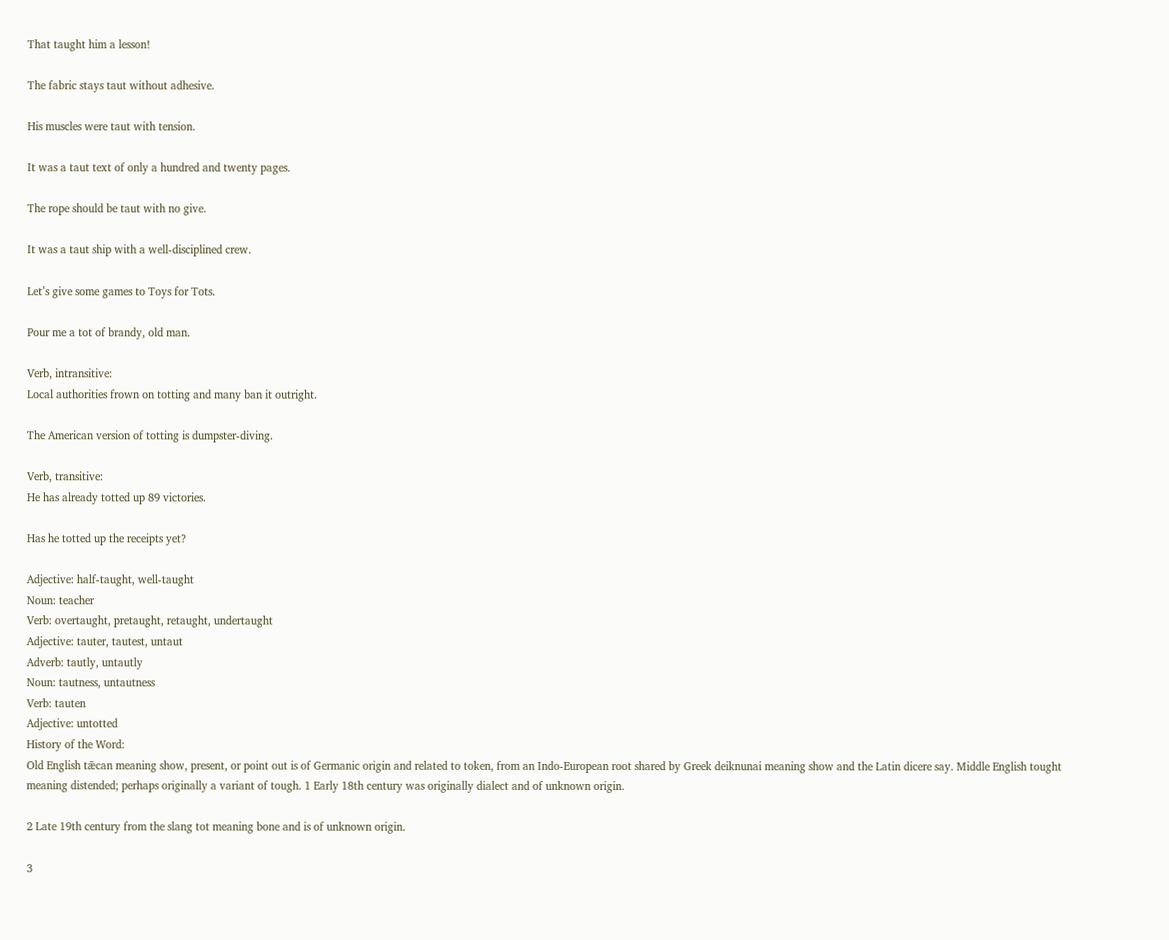That taught him a lesson!

The fabric stays taut without adhesive.

His muscles were taut with tension.

It was a taut text of only a hundred and twenty pages.

The rope should be taut with no give.

It was a taut ship with a well-disciplined crew.

Let’s give some games to Toys for Tots.

Pour me a tot of brandy, old man.

Verb, intransitive:
Local authorities frown on totting and many ban it outright.

The American version of totting is dumpster-diving.

Verb, transitive:
He has already totted up 89 victories.

Has he totted up the receipts yet?

Adjective: half-taught, well-taught
Noun: teacher
Verb: overtaught, pretaught, retaught, undertaught
Adjective: tauter, tautest, untaut
Adverb: tautly, untautly
Noun: tautness, untautness
Verb: tauten
Adjective: untotted
History of the Word:
Old English tǣcan meaning show, present, or point out is of Germanic origin and related to token, from an Indo-European root shared by Greek deiknunai meaning show and the Latin dicere say. Middle English tought meaning distended; perhaps originally a variant of tough. 1 Early 18th century was originally dialect and of unknown origin.

2 Late 19th century from the slang tot meaning bone and is of unknown origin.

3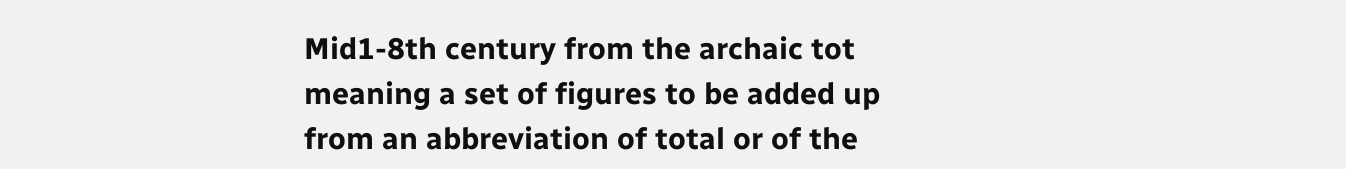Mid1-8th century from the archaic tot meaning a set of figures to be added up from an abbreviation of total or of the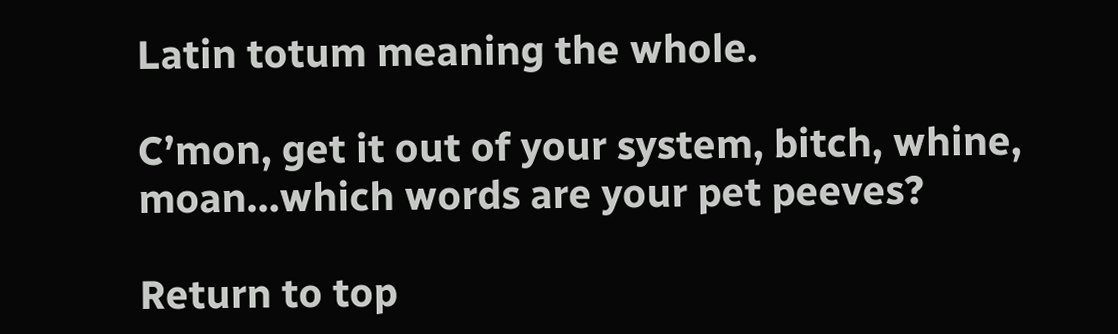Latin totum meaning the whole.

C’mon, get it out of your system, bitch, whine, moan…which words are your pet peeves?

Return to top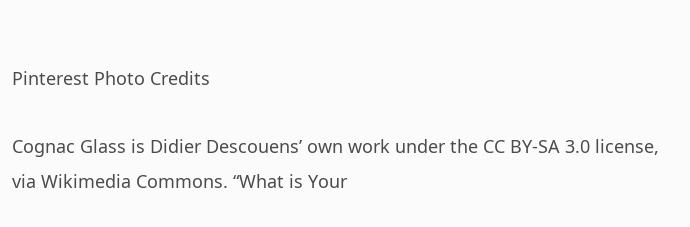Pinterest Photo Credits

Cognac Glass is Didier Descouens’ own work under the CC BY-SA 3.0 license, via Wikimedia Commons. “What is Your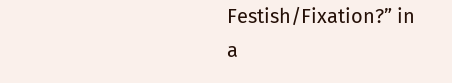Festish/Fixation?” in a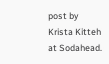post by Krista Kitteh at Sodahead.